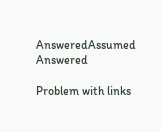AnsweredAssumed Answered

Problem with links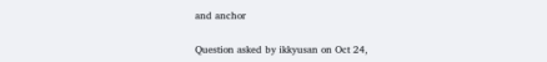and anchor

Question asked by ikkyusan on Oct 24,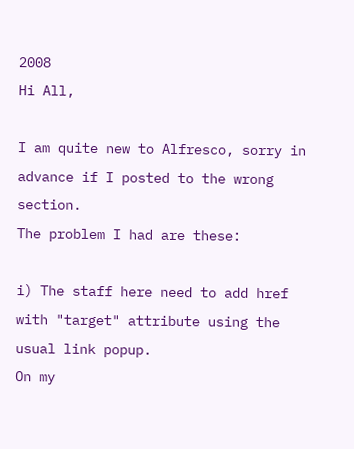2008
Hi All,

I am quite new to Alfresco, sorry in advance if I posted to the wrong section.
The problem I had are these:

i) The staff here need to add href with "target" attribute using the usual link popup.
On my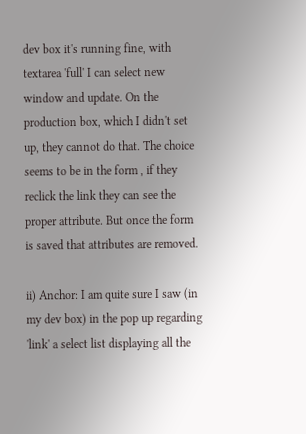dev box it's running fine, with textarea 'full' I can select new window and update. On the production box, which I didn't set up, they cannot do that. The choice seems to be in the form , if they reclick the link they can see the proper attribute. But once the form is saved that attributes are removed.

ii) Anchor: I am quite sure I saw (in my dev box) in the pop up regarding 'link' a select list displaying all the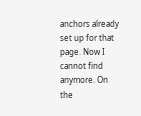anchors already set up for that page. Now I cannot find anymore. On the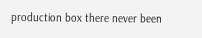production box there never been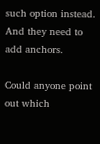such option instead. And they need to add anchors.

Could anyone point out which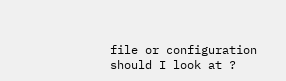file or configuration should I look at ?